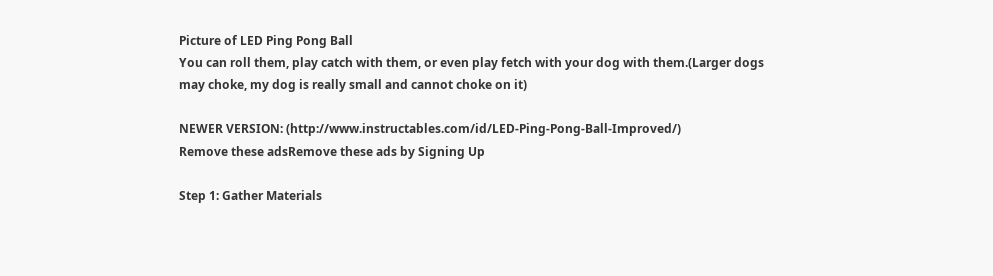Picture of LED Ping Pong Ball
You can roll them, play catch with them, or even play fetch with your dog with them.(Larger dogs may choke, my dog is really small and cannot choke on it)

NEWER VERSION: (http://www.instructables.com/id/LED-Ping-Pong-Ball-Improved/)
Remove these adsRemove these ads by Signing Up

Step 1: Gather Materials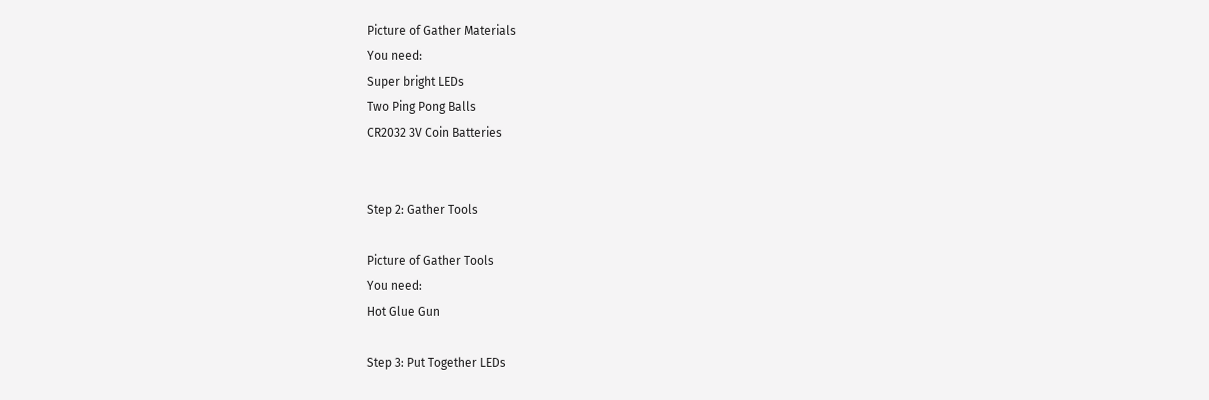Picture of Gather Materials
You need:
Super bright LEDs
Two Ping Pong Balls
CR2032 3V Coin Batteries


Step 2: Gather Tools

Picture of Gather Tools
You need:
Hot Glue Gun

Step 3: Put Together LEDs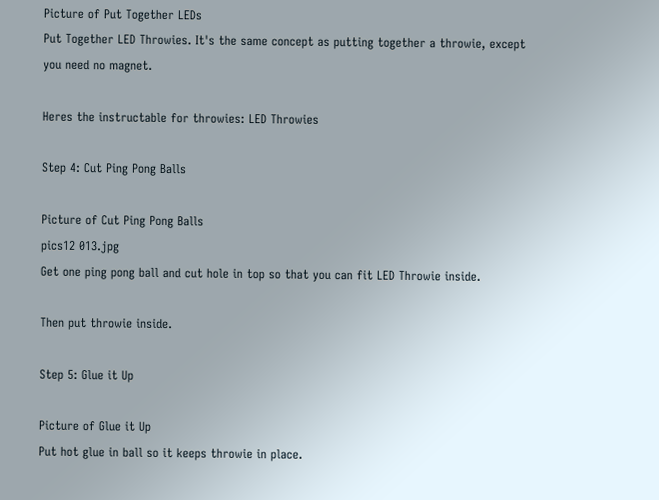Picture of Put Together LEDs
Put Together LED Throwies. It's the same concept as putting together a throwie, except you need no magnet.

Heres the instructable for throwies: LED Throwies

Step 4: Cut Ping Pong Balls

Picture of Cut Ping Pong Balls
pics12 013.jpg
Get one ping pong ball and cut hole in top so that you can fit LED Throwie inside.

Then put throwie inside.

Step 5: Glue it Up

Picture of Glue it Up
Put hot glue in ball so it keeps throwie in place.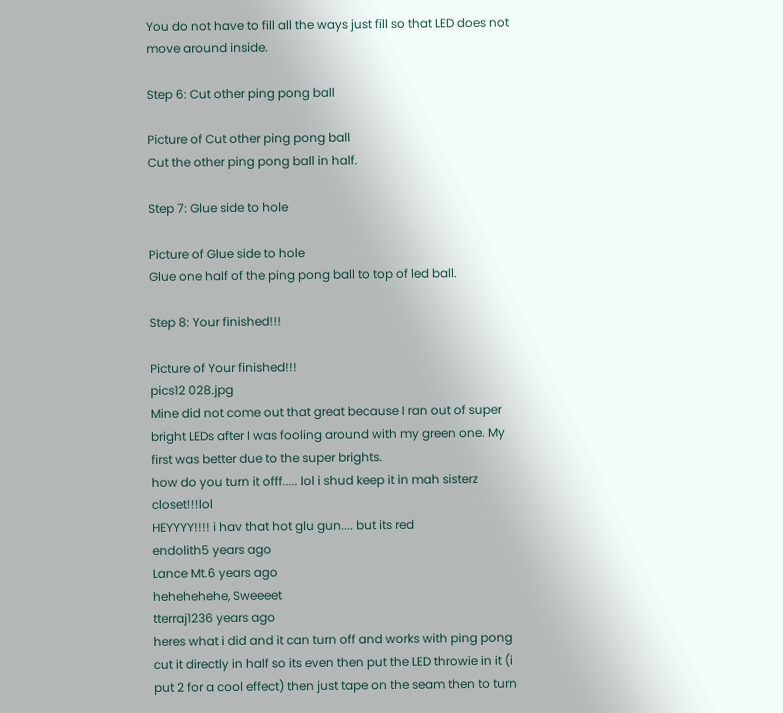You do not have to fill all the ways just fill so that LED does not move around inside.

Step 6: Cut other ping pong ball

Picture of Cut other ping pong ball
Cut the other ping pong ball in half.

Step 7: Glue side to hole

Picture of Glue side to hole
Glue one half of the ping pong ball to top of led ball.

Step 8: Your finished!!!

Picture of Your finished!!!
pics12 028.jpg
Mine did not come out that great because I ran out of super bright LEDs after I was fooling around with my green one. My first was better due to the super brights.
how do you turn it offf..... lol i shud keep it in mah sisterz closet!!!lol
HEYYYY!!!! i hav that hot glu gun.... but its red
endolith5 years ago
Lance Mt.6 years ago
hehehehehe, Sweeeet
tterraj1236 years ago
heres what i did and it can turn off and works with ping pong cut it directly in half so its even then put the LED throwie in it (i put 2 for a cool effect) then just tape on the seam then to turn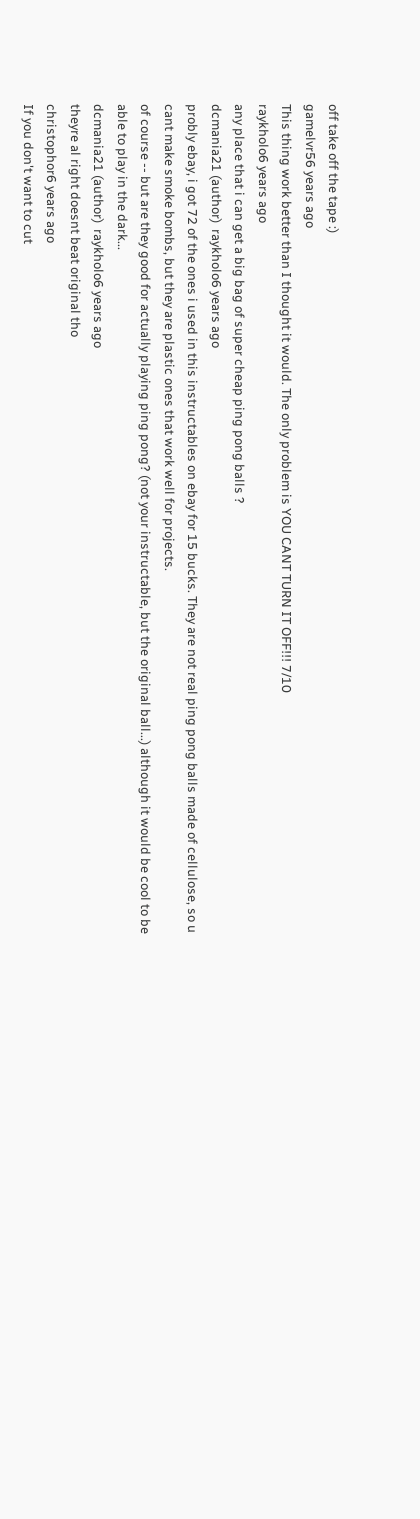off take off the tape :)
gamelvr56 years ago
This thing work better than I thought it would. The only problem is YOU CANT TURN IT OFF!!! 7/10
raykholo6 years ago
any place that i can get a big bag of super cheap ping pong balls ?
dcmania21 (author)  raykholo6 years ago
probly ebay, i got 72 of the ones i used in this instructables on ebay for 15 bucks. They are not real ping pong balls made of cellulose, so u cant make smoke bombs, but they are plastic ones that work well for projects.
of course -- but are they good for actually playing ping pong? (not your instructable, but the original ball...) although it would be cool to be able to play in the dark...
dcmania21 (author)  raykholo6 years ago
theyre al right doesnt beat original tho
christophor6 years ago
If you don't want to cut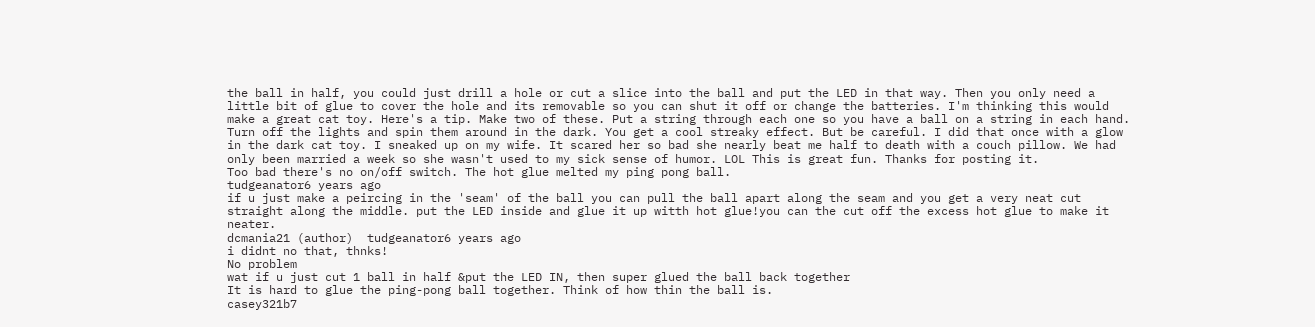the ball in half, you could just drill a hole or cut a slice into the ball and put the LED in that way. Then you only need a little bit of glue to cover the hole and its removable so you can shut it off or change the batteries. I'm thinking this would make a great cat toy. Here's a tip. Make two of these. Put a string through each one so you have a ball on a string in each hand. Turn off the lights and spin them around in the dark. You get a cool streaky effect. But be careful. I did that once with a glow in the dark cat toy. I sneaked up on my wife. It scared her so bad she nearly beat me half to death with a couch pillow. We had only been married a week so she wasn't used to my sick sense of humor. LOL This is great fun. Thanks for posting it.
Too bad there's no on/off switch. The hot glue melted my ping pong ball.
tudgeanator6 years ago
if u just make a peircing in the 'seam' of the ball you can pull the ball apart along the seam and you get a very neat cut straight along the middle. put the LED inside and glue it up witth hot glue!you can the cut off the excess hot glue to make it neater.
dcmania21 (author)  tudgeanator6 years ago
i didnt no that, thnks!
No problem
wat if u just cut 1 ball in half &put the LED IN, then super glued the ball back together
It is hard to glue the ping-pong ball together. Think of how thin the ball is.
casey321b7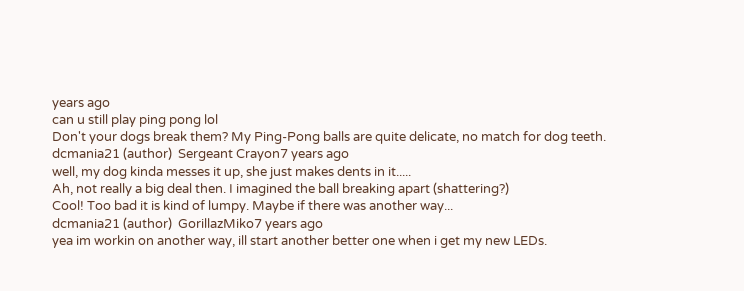years ago
can u still play ping pong lol
Don't your dogs break them? My Ping-Pong balls are quite delicate, no match for dog teeth.
dcmania21 (author)  Sergeant Crayon7 years ago
well, my dog kinda messes it up, she just makes dents in it.....
Ah, not really a big deal then. I imagined the ball breaking apart (shattering?)
Cool! Too bad it is kind of lumpy. Maybe if there was another way...
dcmania21 (author)  GorillazMiko7 years ago
yea im workin on another way, ill start another better one when i get my new LEDs.